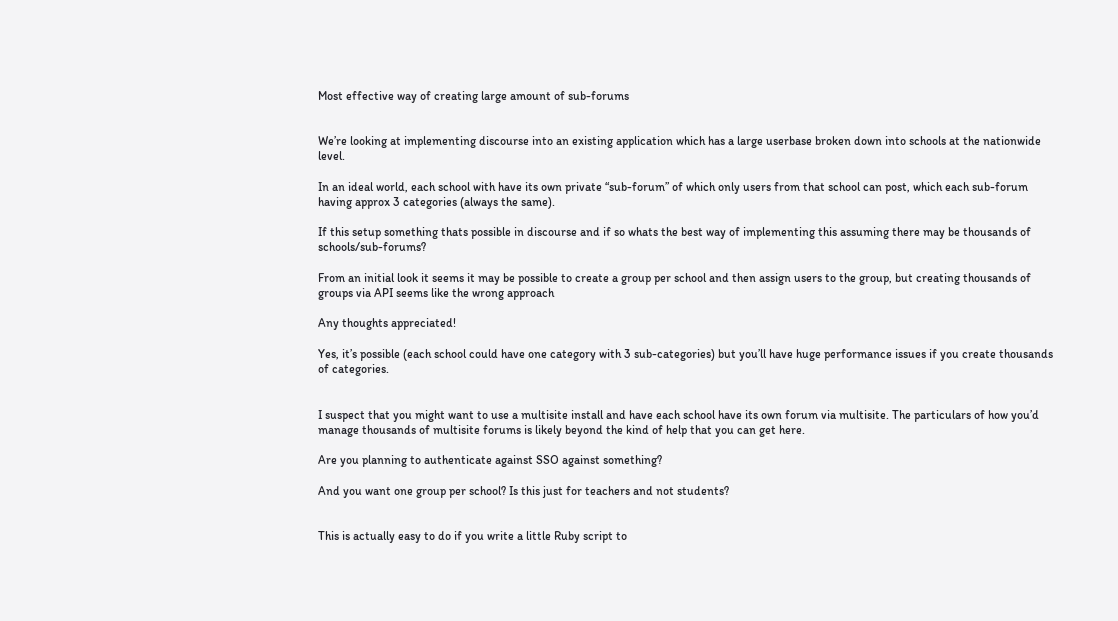Most effective way of creating large amount of sub-forums


We’re looking at implementing discourse into an existing application which has a large userbase broken down into schools at the nationwide level.

In an ideal world, each school with have its own private “sub-forum” of which only users from that school can post, which each sub-forum having approx 3 categories (always the same).

If this setup something thats possible in discourse and if so whats the best way of implementing this assuming there may be thousands of schools/sub-forums?

From an initial look it seems it may be possible to create a group per school and then assign users to the group, but creating thousands of groups via API seems like the wrong approach

Any thoughts appreciated!

Yes, it’s possible (each school could have one category with 3 sub-categories) but you’ll have huge performance issues if you create thousands of categories.


I suspect that you might want to use a multisite install and have each school have its own forum via multisite. The particulars of how you’d manage thousands of multisite forums is likely beyond the kind of help that you can get here.

Are you planning to authenticate against SSO against something?

And you want one group per school? Is this just for teachers and not students?


This is actually easy to do if you write a little Ruby script to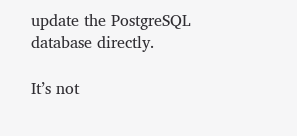update the PostgreSQL database directly.

It’s not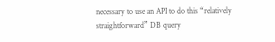necessary to use an API to do this “relatively straightforward” DB query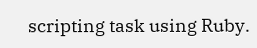scripting task using Ruby.